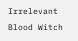Irrelevant Blood Witch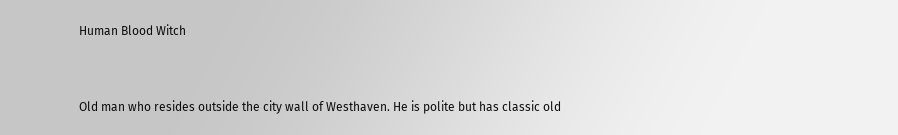Human Blood Witch


Old man who resides outside the city wall of Westhaven. He is polite but has classic old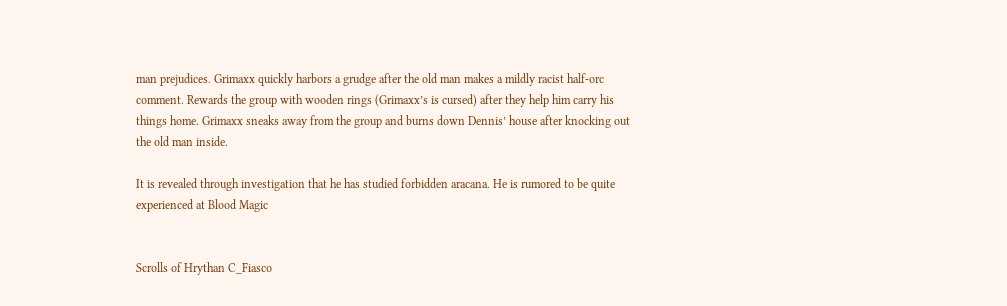man prejudices. Grimaxx quickly harbors a grudge after the old man makes a mildly racist half-orc comment. Rewards the group with wooden rings (Grimaxx’s is cursed) after they help him carry his things home. Grimaxx sneaks away from the group and burns down Dennis’ house after knocking out the old man inside.

It is revealed through investigation that he has studied forbidden aracana. He is rumored to be quite experienced at Blood Magic


Scrolls of Hrythan C_Fiasco